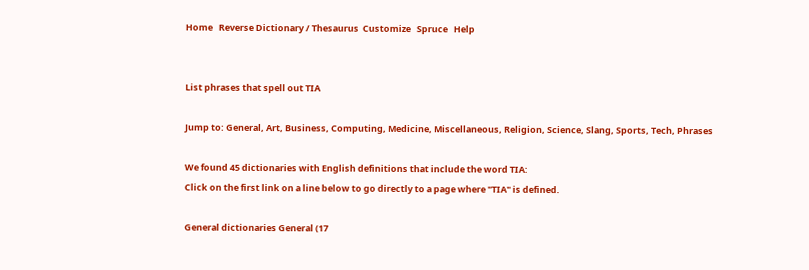Home   Reverse Dictionary / Thesaurus  Customize   Spruce   Help


List phrases that spell out TIA

Jump to: General, Art, Business, Computing, Medicine, Miscellaneous, Religion, Science, Slang, Sports, Tech, Phrases

We found 45 dictionaries with English definitions that include the word TIA:
Click on the first link on a line below to go directly to a page where "TIA" is defined.

General dictionaries General (17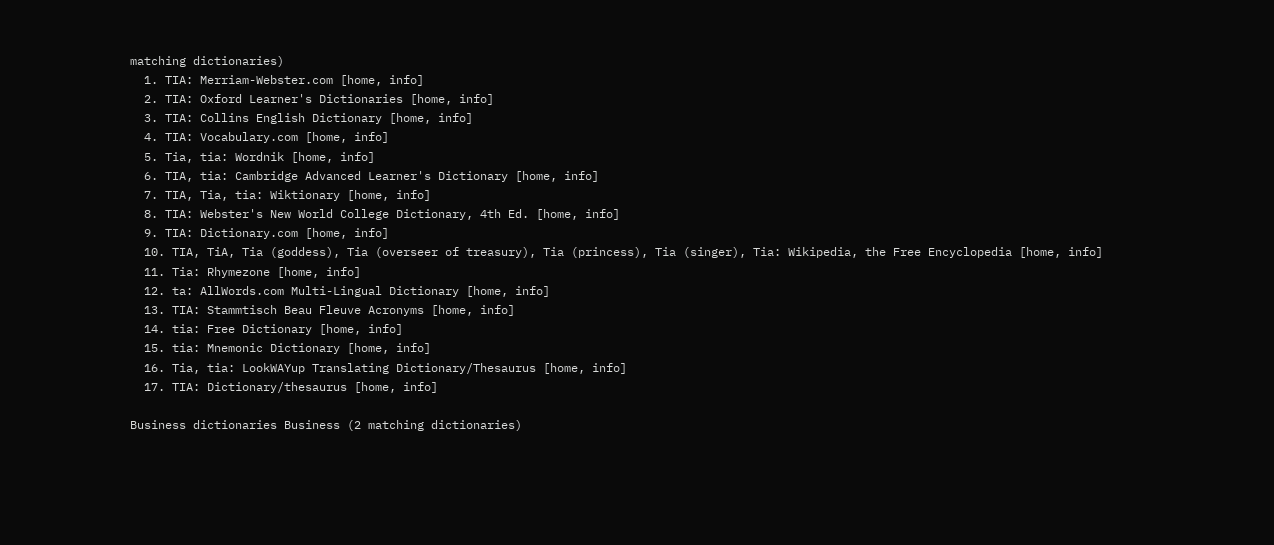matching dictionaries)
  1. TIA: Merriam-Webster.com [home, info]
  2. TIA: Oxford Learner's Dictionaries [home, info]
  3. TIA: Collins English Dictionary [home, info]
  4. TIA: Vocabulary.com [home, info]
  5. Tia, tia: Wordnik [home, info]
  6. TIA, tia: Cambridge Advanced Learner's Dictionary [home, info]
  7. TIA, Tia, tia: Wiktionary [home, info]
  8. TIA: Webster's New World College Dictionary, 4th Ed. [home, info]
  9. TIA: Dictionary.com [home, info]
  10. TIA, TiA, Tia (goddess), Tia (overseer of treasury), Tia (princess), Tia (singer), Tia: Wikipedia, the Free Encyclopedia [home, info]
  11. Tia: Rhymezone [home, info]
  12. ta: AllWords.com Multi-Lingual Dictionary [home, info]
  13. TIA: Stammtisch Beau Fleuve Acronyms [home, info]
  14. tia: Free Dictionary [home, info]
  15. tia: Mnemonic Dictionary [home, info]
  16. Tia, tia: LookWAYup Translating Dictionary/Thesaurus [home, info]
  17. TIA: Dictionary/thesaurus [home, info]

Business dictionaries Business (2 matching dictionaries)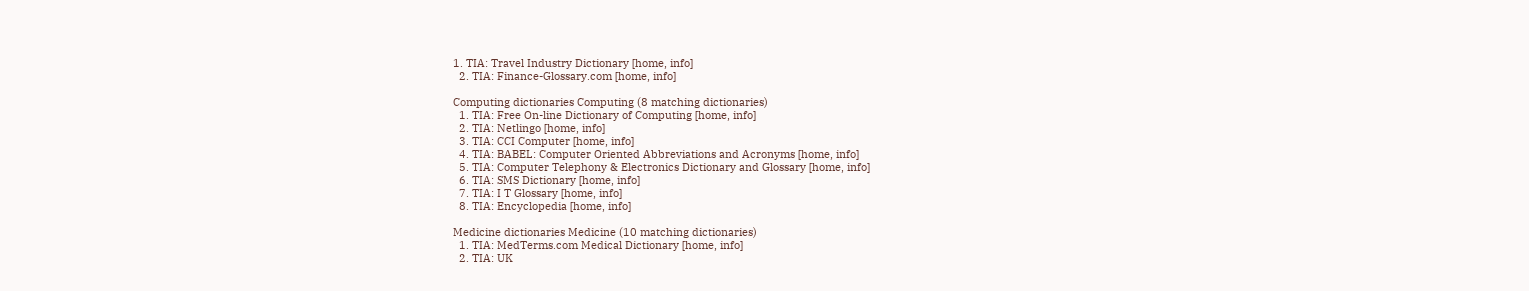1. TIA: Travel Industry Dictionary [home, info]
  2. TIA: Finance-Glossary.com [home, info]

Computing dictionaries Computing (8 matching dictionaries)
  1. TIA: Free On-line Dictionary of Computing [home, info]
  2. TIA: Netlingo [home, info]
  3. TIA: CCI Computer [home, info]
  4. TIA: BABEL: Computer Oriented Abbreviations and Acronyms [home, info]
  5. TIA: Computer Telephony & Electronics Dictionary and Glossary [home, info]
  6. TIA: SMS Dictionary [home, info]
  7. TIA: I T Glossary [home, info]
  8. TIA: Encyclopedia [home, info]

Medicine dictionaries Medicine (10 matching dictionaries)
  1. TIA: MedTerms.com Medical Dictionary [home, info]
  2. TIA: UK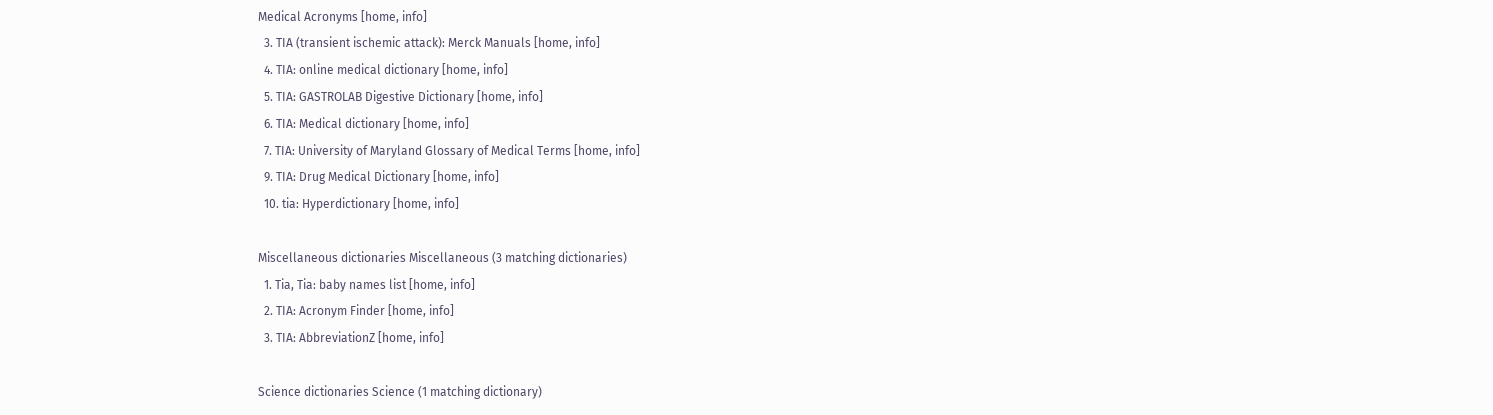Medical Acronyms [home, info]
  3. TIA (transient ischemic attack): Merck Manuals [home, info]
  4. TIA: online medical dictionary [home, info]
  5. TIA: GASTROLAB Digestive Dictionary [home, info]
  6. TIA: Medical dictionary [home, info]
  7. TIA: University of Maryland Glossary of Medical Terms [home, info]
  9. TIA: Drug Medical Dictionary [home, info]
  10. tia: Hyperdictionary [home, info]

Miscellaneous dictionaries Miscellaneous (3 matching dictionaries)
  1. Tia, Tia: baby names list [home, info]
  2. TIA: Acronym Finder [home, info]
  3. TIA: AbbreviationZ [home, info]

Science dictionaries Science (1 matching dictionary)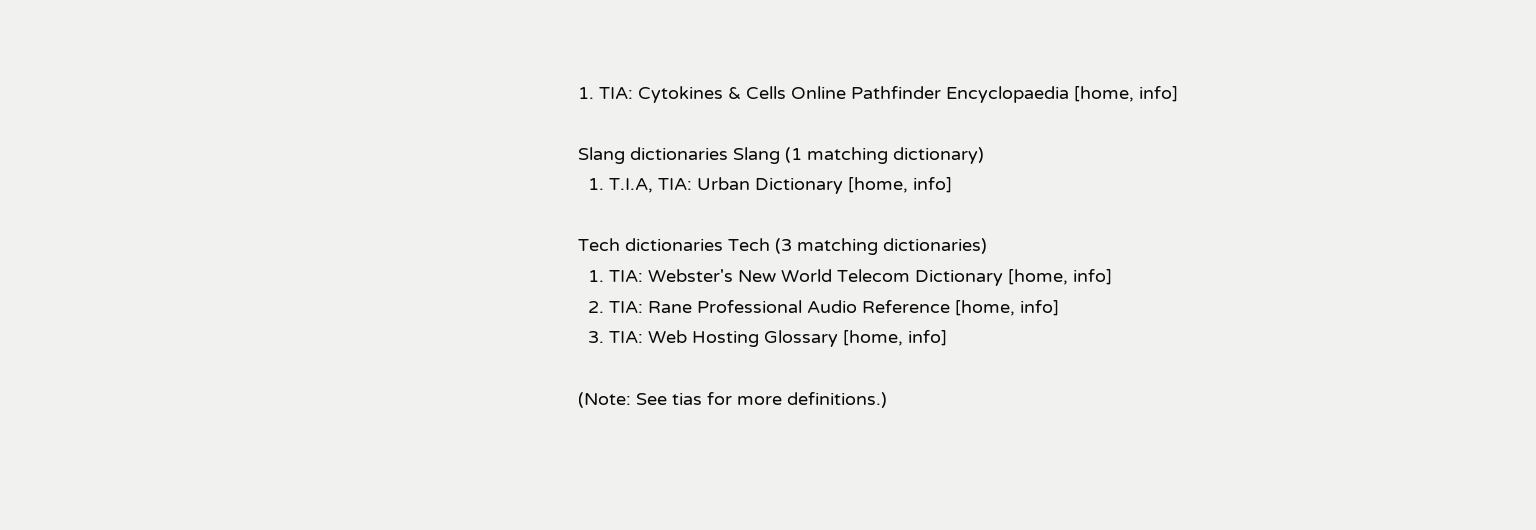1. TIA: Cytokines & Cells Online Pathfinder Encyclopaedia [home, info]

Slang dictionaries Slang (1 matching dictionary)
  1. T.I.A, TIA: Urban Dictionary [home, info]

Tech dictionaries Tech (3 matching dictionaries)
  1. TIA: Webster's New World Telecom Dictionary [home, info]
  2. TIA: Rane Professional Audio Reference [home, info]
  3. TIA: Web Hosting Glossary [home, info]

(Note: See tias for more definitions.)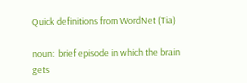Quick definitions from WordNet (Tia)

noun:  brief episode in which the brain gets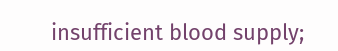insufficient blood supply;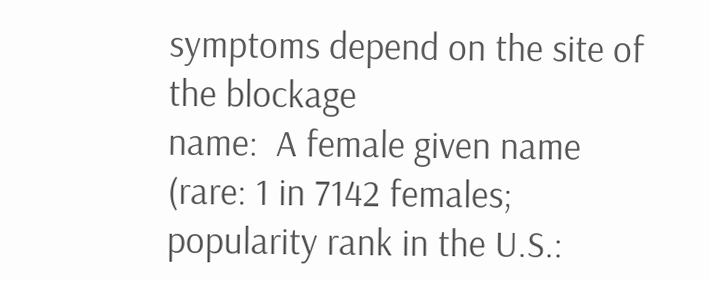symptoms depend on the site of the blockage
name:  A female given name (rare: 1 in 7142 females; popularity rank in the U.S.: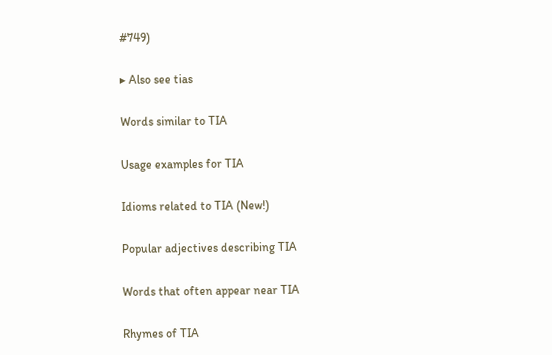#749)

▸ Also see tias

Words similar to TIA

Usage examples for TIA

Idioms related to TIA (New!)

Popular adjectives describing TIA

Words that often appear near TIA

Rhymes of TIA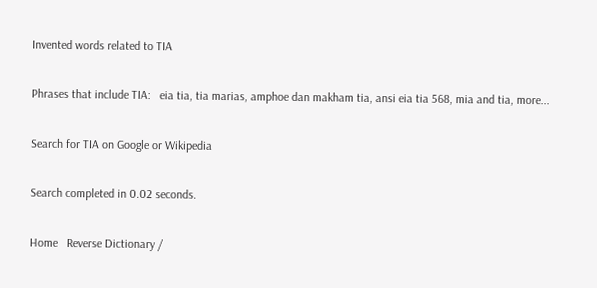Invented words related to TIA

Phrases that include TIA:   eia tia, tia marias, amphoe dan makham tia, ansi eia tia 568, mia and tia, more...

Search for TIA on Google or Wikipedia

Search completed in 0.02 seconds.

Home   Reverse Dictionary /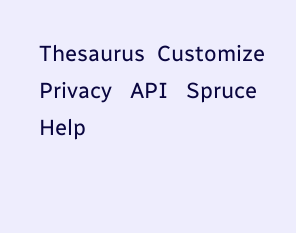Thesaurus  Customize  Privacy   API   Spruce   Help